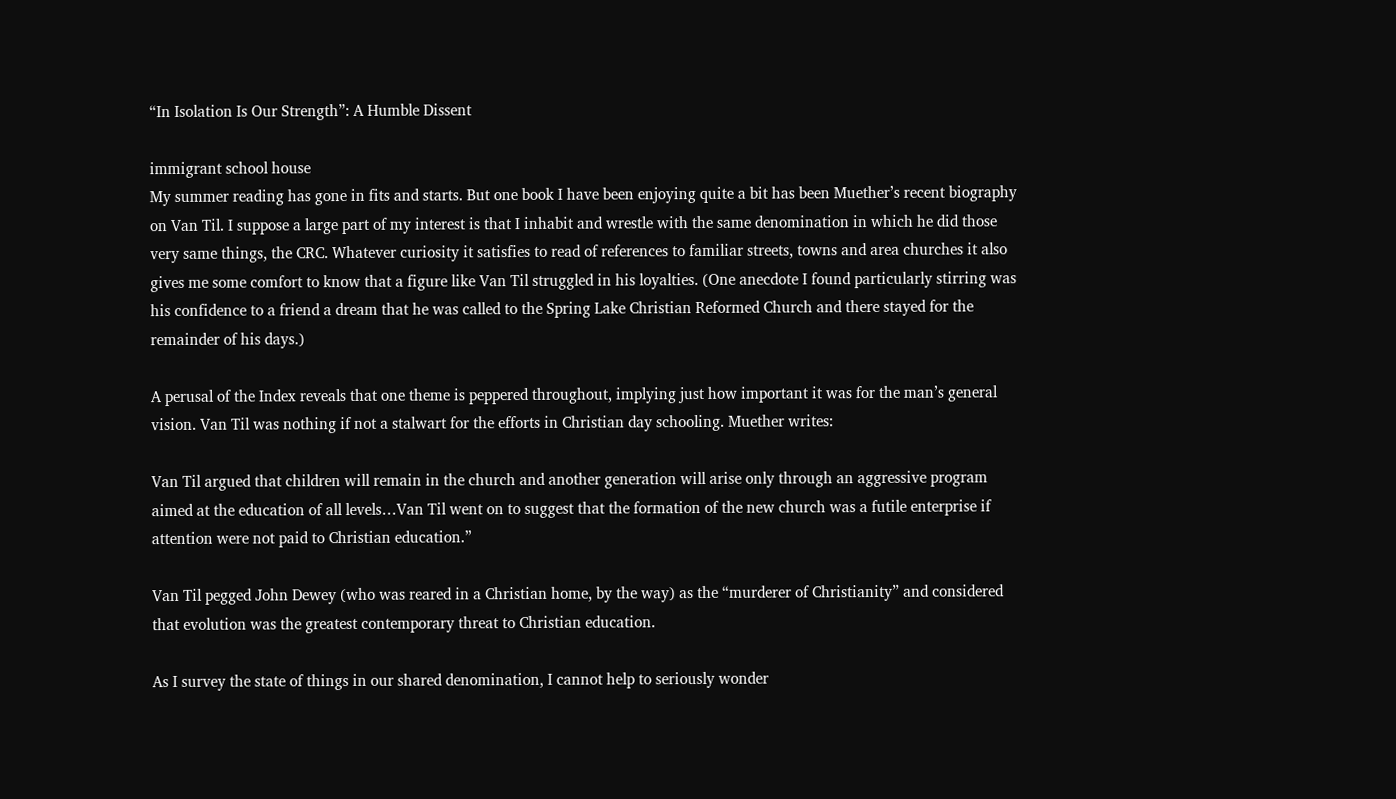“In Isolation Is Our Strength”: A Humble Dissent

immigrant school house
My summer reading has gone in fits and starts. But one book I have been enjoying quite a bit has been Muether’s recent biography on Van Til. I suppose a large part of my interest is that I inhabit and wrestle with the same denomination in which he did those very same things, the CRC. Whatever curiosity it satisfies to read of references to familiar streets, towns and area churches it also gives me some comfort to know that a figure like Van Til struggled in his loyalties. (One anecdote I found particularly stirring was his confidence to a friend a dream that he was called to the Spring Lake Christian Reformed Church and there stayed for the remainder of his days.)

A perusal of the Index reveals that one theme is peppered throughout, implying just how important it was for the man’s general vision. Van Til was nothing if not a stalwart for the efforts in Christian day schooling. Muether writes:

Van Til argued that children will remain in the church and another generation will arise only through an aggressive program aimed at the education of all levels…Van Til went on to suggest that the formation of the new church was a futile enterprise if attention were not paid to Christian education.”

Van Til pegged John Dewey (who was reared in a Christian home, by the way) as the “murderer of Christianity” and considered that evolution was the greatest contemporary threat to Christian education.

As I survey the state of things in our shared denomination, I cannot help to seriously wonder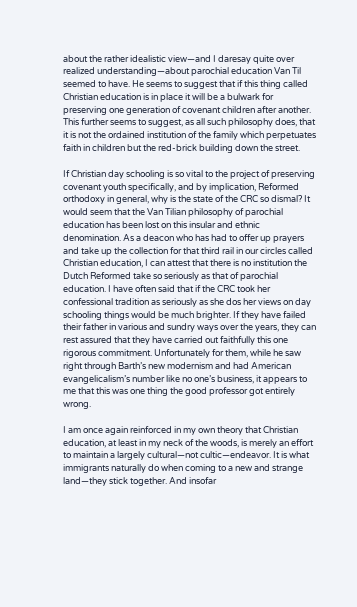about the rather idealistic view—and I daresay quite over realized understanding—about parochial education Van Til seemed to have. He seems to suggest that if this thing called Christian education is in place it will be a bulwark for preserving one generation of covenant children after another. This further seems to suggest, as all such philosophy does, that it is not the ordained institution of the family which perpetuates faith in children but the red-brick building down the street.

If Christian day schooling is so vital to the project of preserving covenant youth specifically, and by implication, Reformed orthodoxy in general, why is the state of the CRC so dismal? It would seem that the Van Tilian philosophy of parochial education has been lost on this insular and ethnic denomination. As a deacon who has had to offer up prayers and take up the collection for that third rail in our circles called Christian education, I can attest that there is no institution the Dutch Reformed take so seriously as that of parochial education. I have often said that if the CRC took her confessional tradition as seriously as she dos her views on day schooling things would be much brighter. If they have failed their father in various and sundry ways over the years, they can rest assured that they have carried out faithfully this one rigorous commitment. Unfortunately for them, while he saw right through Barth’s new modernism and had American evangelicalism’s number like no one’s business, it appears to me that this was one thing the good professor got entirely wrong.

I am once again reinforced in my own theory that Christian education, at least in my neck of the woods, is merely an effort to maintain a largely cultural—not cultic—endeavor. It is what immigrants naturally do when coming to a new and strange land—they stick together. And insofar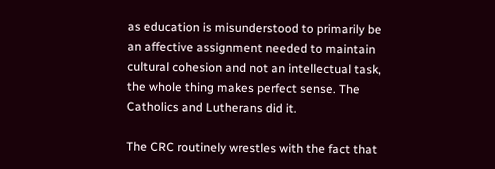as education is misunderstood to primarily be an affective assignment needed to maintain cultural cohesion and not an intellectual task, the whole thing makes perfect sense. The Catholics and Lutherans did it.

The CRC routinely wrestles with the fact that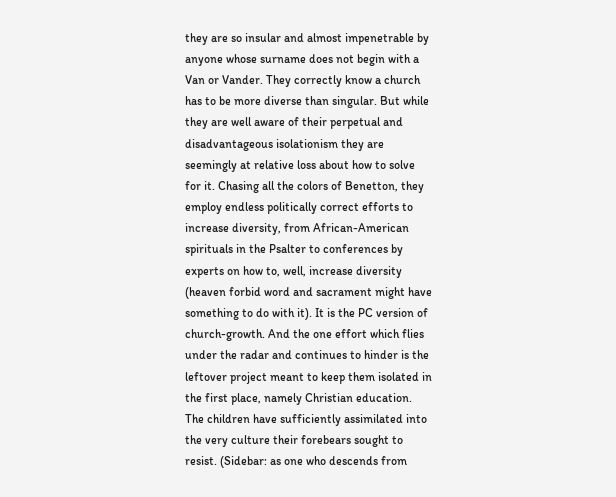they are so insular and almost impenetrable by anyone whose surname does not begin with a Van or Vander. They correctly know a church has to be more diverse than singular. But while they are well aware of their perpetual and disadvantageous isolationism they are seemingly at relative loss about how to solve for it. Chasing all the colors of Benetton, they employ endless politically correct efforts to increase diversity, from African-American spirituals in the Psalter to conferences by experts on how to, well, increase diversity (heaven forbid word and sacrament might have something to do with it). It is the PC version of church-growth. And the one effort which flies under the radar and continues to hinder is the leftover project meant to keep them isolated in the first place, namely Christian education. The children have sufficiently assimilated into the very culture their forebears sought to resist. (Sidebar: as one who descends from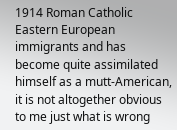1914 Roman Catholic Eastern European immigrants and has become quite assimilated himself as a mutt-American, it is not altogether obvious to me just what is wrong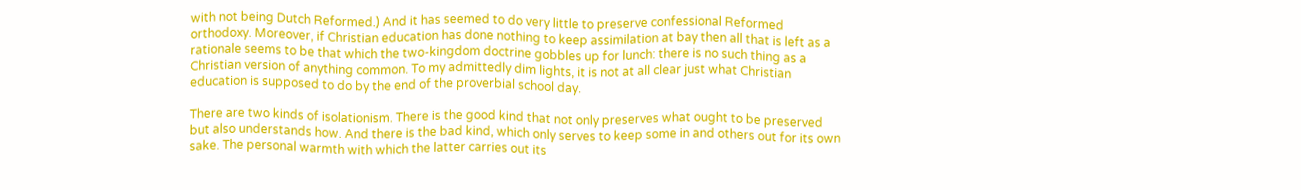with not being Dutch Reformed.) And it has seemed to do very little to preserve confessional Reformed orthodoxy. Moreover, if Christian education has done nothing to keep assimilation at bay then all that is left as a rationale seems to be that which the two-kingdom doctrine gobbles up for lunch: there is no such thing as a Christian version of anything common. To my admittedly dim lights, it is not at all clear just what Christian education is supposed to do by the end of the proverbial school day.

There are two kinds of isolationism. There is the good kind that not only preserves what ought to be preserved but also understands how. And there is the bad kind, which only serves to keep some in and others out for its own sake. The personal warmth with which the latter carries out its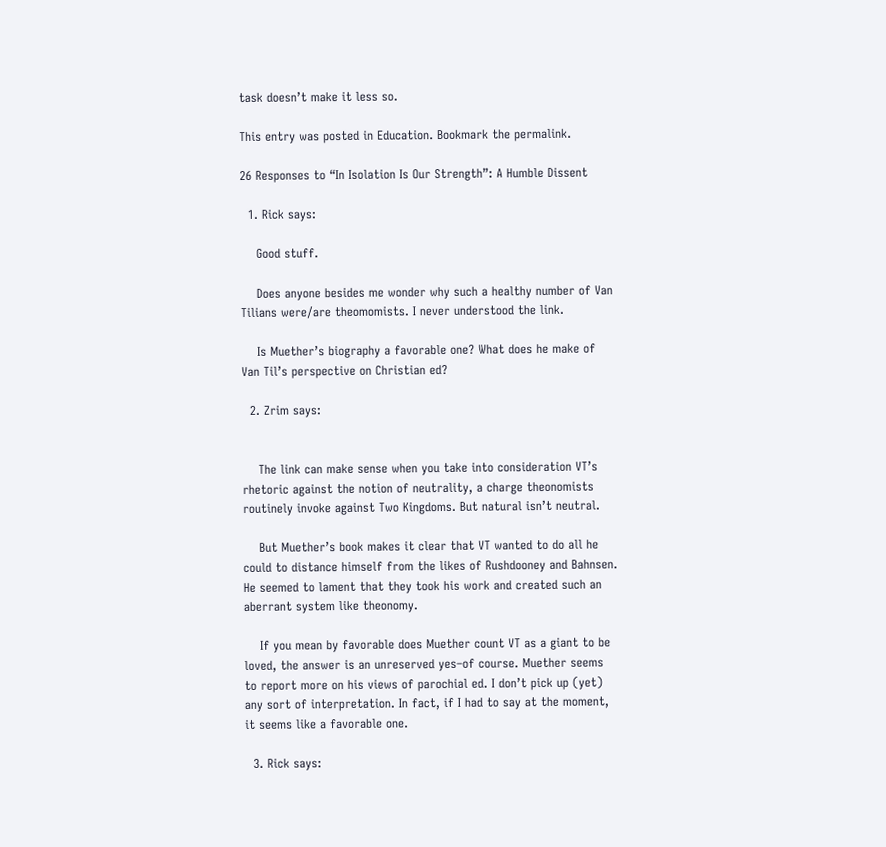task doesn’t make it less so.

This entry was posted in Education. Bookmark the permalink.

26 Responses to “In Isolation Is Our Strength”: A Humble Dissent

  1. Rick says:

    Good stuff.

    Does anyone besides me wonder why such a healthy number of Van Tilians were/are theomomists. I never understood the link.

    Is Muether’s biography a favorable one? What does he make of Van Til’s perspective on Christian ed?

  2. Zrim says:


    The link can make sense when you take into consideration VT’s rhetoric against the notion of neutrality, a charge theonomists routinely invoke against Two Kingdoms. But natural isn’t neutral.

    But Muether’s book makes it clear that VT wanted to do all he could to distance himself from the likes of Rushdooney and Bahnsen. He seemed to lament that they took his work and created such an aberrant system like theonomy.

    If you mean by favorable does Muether count VT as a giant to be loved, the answer is an unreserved yes–of course. Muether seems to report more on his views of parochial ed. I don’t pick up (yet) any sort of interpretation. In fact, if I had to say at the moment, it seems like a favorable one.

  3. Rick says: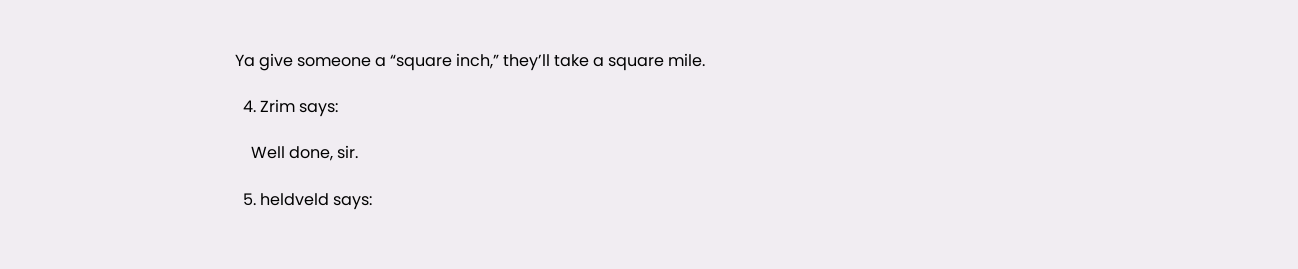Ya give someone a “square inch,” they’ll take a square mile.

  4. Zrim says:

    Well done, sir.

  5. heldveld says: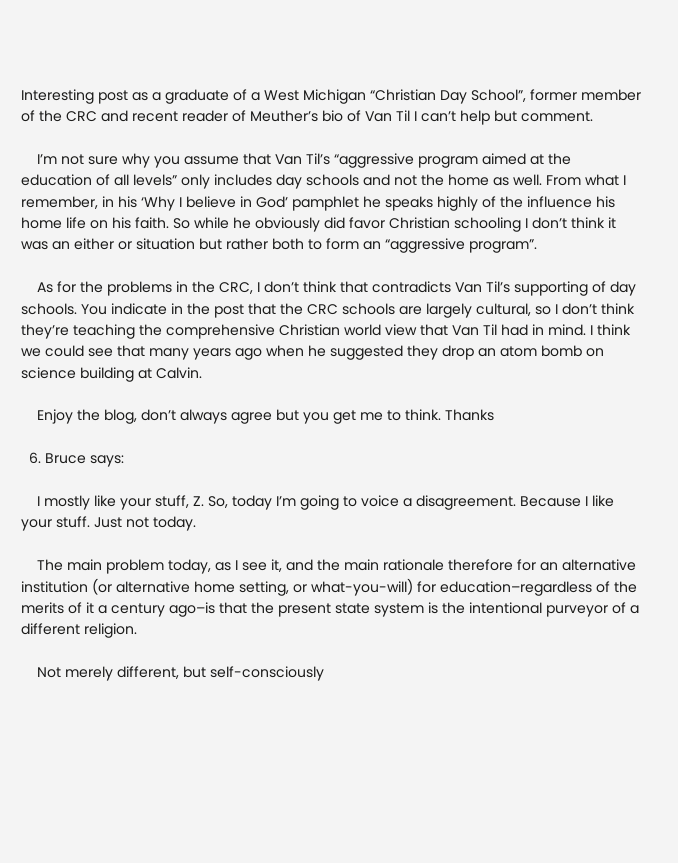Interesting post as a graduate of a West Michigan “Christian Day School”, former member of the CRC and recent reader of Meuther’s bio of Van Til I can’t help but comment.

    I’m not sure why you assume that Van Til’s “aggressive program aimed at the education of all levels” only includes day schools and not the home as well. From what I remember, in his ‘Why I believe in God’ pamphlet he speaks highly of the influence his home life on his faith. So while he obviously did favor Christian schooling I don’t think it was an either or situation but rather both to form an “aggressive program”.

    As for the problems in the CRC, I don’t think that contradicts Van Til’s supporting of day schools. You indicate in the post that the CRC schools are largely cultural, so I don’t think they’re teaching the comprehensive Christian world view that Van Til had in mind. I think we could see that many years ago when he suggested they drop an atom bomb on science building at Calvin.

    Enjoy the blog, don’t always agree but you get me to think. Thanks

  6. Bruce says:

    I mostly like your stuff, Z. So, today I’m going to voice a disagreement. Because I like your stuff. Just not today.

    The main problem today, as I see it, and the main rationale therefore for an alternative institution (or alternative home setting, or what-you-will) for education–regardless of the merits of it a century ago–is that the present state system is the intentional purveyor of a different religion.

    Not merely different, but self-consciously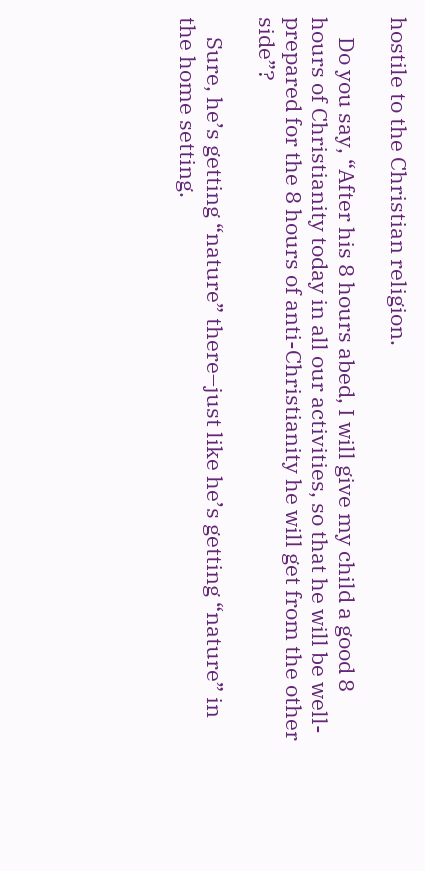hostile to the Christian religion.

    Do you say, “After his 8 hours abed, I will give my child a good 8 hours of Christianity today in all our activities, so that he will be well-prepared for the 8 hours of anti-Christianity he will get from the other side”?

    Sure, he’s getting “nature” there–just like he’s getting “nature” in the home setting.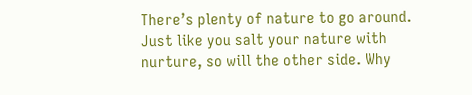There’s plenty of nature to go around. Just like you salt your nature with nurture, so will the other side. Why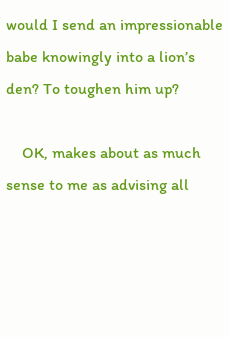would I send an impressionable babe knowingly into a lion’s den? To toughen him up?

    OK, makes about as much sense to me as advising all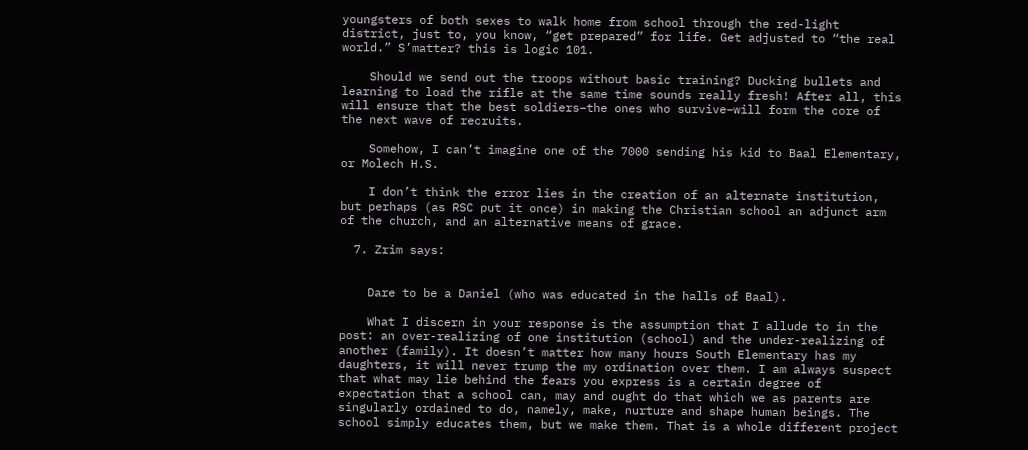youngsters of both sexes to walk home from school through the red-light district, just to, you know, “get prepared” for life. Get adjusted to “the real world.” S’matter? this is logic 101.

    Should we send out the troops without basic training? Ducking bullets and learning to load the rifle at the same time sounds really fresh! After all, this will ensure that the best soldiers–the ones who survive–will form the core of the next wave of recruits.

    Somehow, I can’t imagine one of the 7000 sending his kid to Baal Elementary, or Molech H.S.

    I don’t think the error lies in the creation of an alternate institution, but perhaps (as RSC put it once) in making the Christian school an adjunct arm of the church, and an alternative means of grace.

  7. Zrim says:


    Dare to be a Daniel (who was educated in the halls of Baal).

    What I discern in your response is the assumption that I allude to in the post: an over-realizing of one institution (school) and the under-realizing of another (family). It doesn’t matter how many hours South Elementary has my daughters, it will never trump the my ordination over them. I am always suspect that what may lie behind the fears you express is a certain degree of expectation that a school can, may and ought do that which we as parents are singularly ordained to do, namely, make, nurture and shape human beings. The school simply educates them, but we make them. That is a whole different project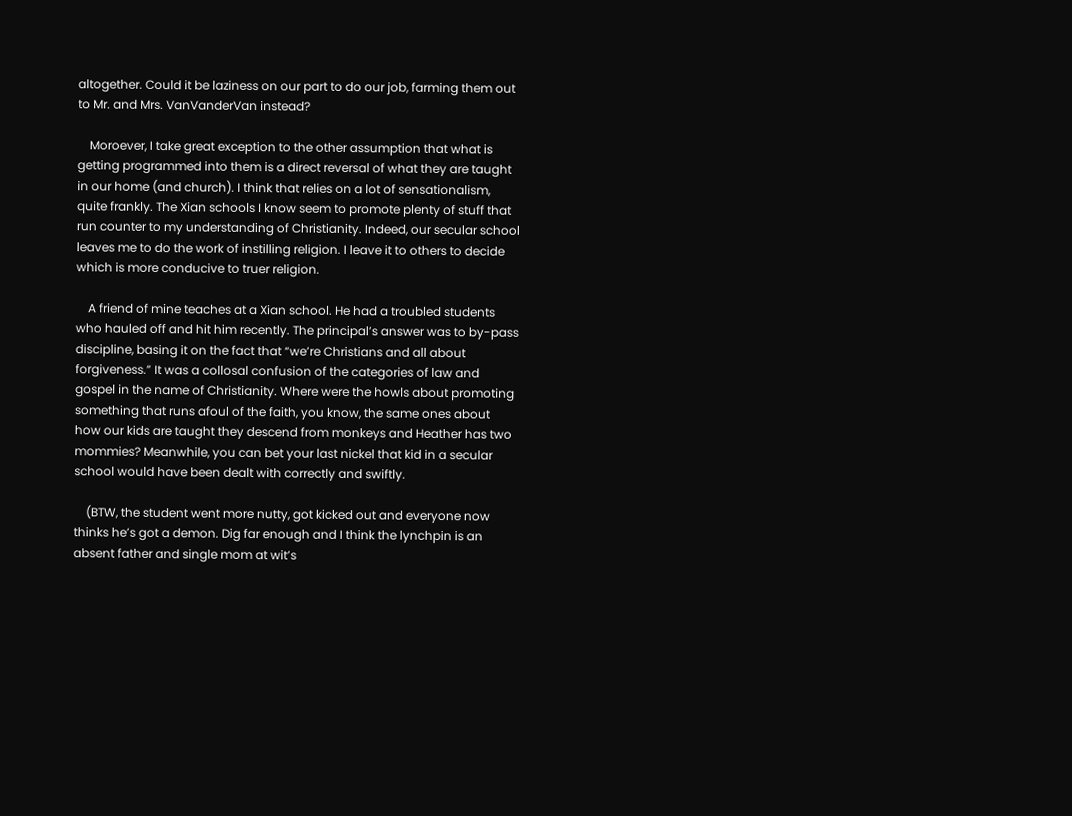altogether. Could it be laziness on our part to do our job, farming them out to Mr. and Mrs. VanVanderVan instead?

    Moroever, I take great exception to the other assumption that what is getting programmed into them is a direct reversal of what they are taught in our home (and church). I think that relies on a lot of sensationalism, quite frankly. The Xian schools I know seem to promote plenty of stuff that run counter to my understanding of Christianity. Indeed, our secular school leaves me to do the work of instilling religion. I leave it to others to decide which is more conducive to truer religion.

    A friend of mine teaches at a Xian school. He had a troubled students who hauled off and hit him recently. The principal’s answer was to by-pass discipline, basing it on the fact that “we’re Christians and all about forgiveness.” It was a collosal confusion of the categories of law and gospel in the name of Christianity. Where were the howls about promoting something that runs afoul of the faith, you know, the same ones about how our kids are taught they descend from monkeys and Heather has two mommies? Meanwhile, you can bet your last nickel that kid in a secular school would have been dealt with correctly and swiftly.

    (BTW, the student went more nutty, got kicked out and everyone now thinks he’s got a demon. Dig far enough and I think the lynchpin is an absent father and single mom at wit’s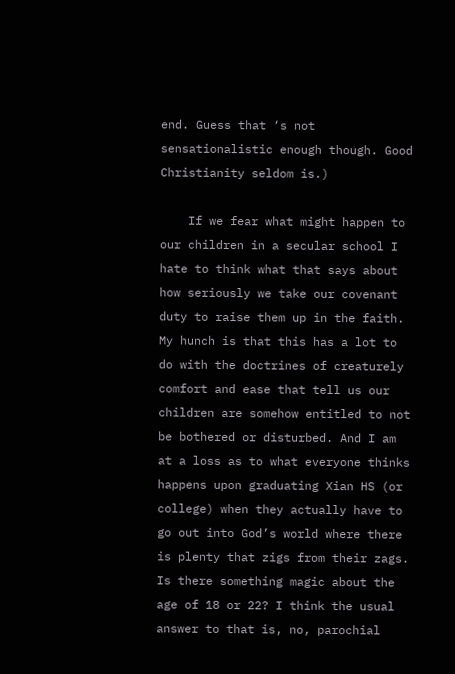end. Guess that ‘s not sensationalistic enough though. Good Christianity seldom is.)

    If we fear what might happen to our children in a secular school I hate to think what that says about how seriously we take our covenant duty to raise them up in the faith. My hunch is that this has a lot to do with the doctrines of creaturely comfort and ease that tell us our children are somehow entitled to not be bothered or disturbed. And I am at a loss as to what everyone thinks happens upon graduating Xian HS (or college) when they actually have to go out into God’s world where there is plenty that zigs from their zags. Is there something magic about the age of 18 or 22? I think the usual answer to that is, no, parochial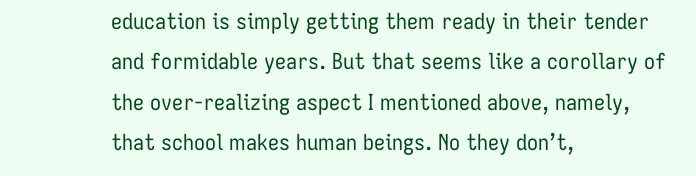education is simply getting them ready in their tender and formidable years. But that seems like a corollary of the over-realizing aspect I mentioned above, namely, that school makes human beings. No they don’t,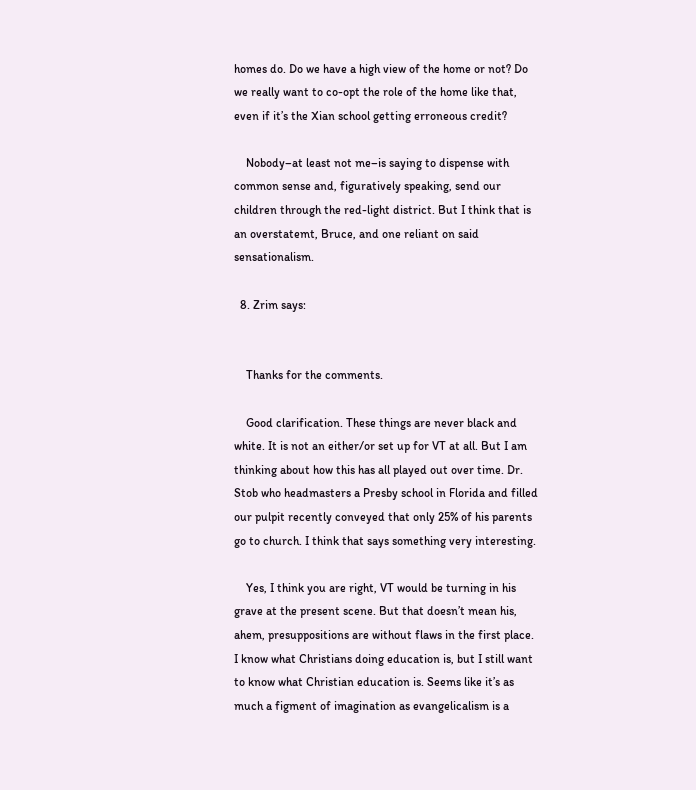homes do. Do we have a high view of the home or not? Do we really want to co-opt the role of the home like that, even if it’s the Xian school getting erroneous credit?

    Nobody–at least not me–is saying to dispense with common sense and, figuratively speaking, send our children through the red-light district. But I think that is an overstatemt, Bruce, and one reliant on said sensationalism.

  8. Zrim says:


    Thanks for the comments.

    Good clarification. These things are never black and white. It is not an either/or set up for VT at all. But I am thinking about how this has all played out over time. Dr. Stob who headmasters a Presby school in Florida and filled our pulpit recently conveyed that only 25% of his parents go to church. I think that says something very interesting.

    Yes, I think you are right, VT would be turning in his grave at the present scene. But that doesn’t mean his, ahem, presuppositions are without flaws in the first place. I know what Christians doing education is, but I still want to know what Christian education is. Seems like it’s as much a figment of imagination as evangelicalism is a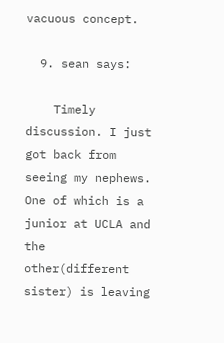vacuous concept.

  9. sean says:

    Timely discussion. I just got back from seeing my nephews. One of which is a junior at UCLA and the other(different sister) is leaving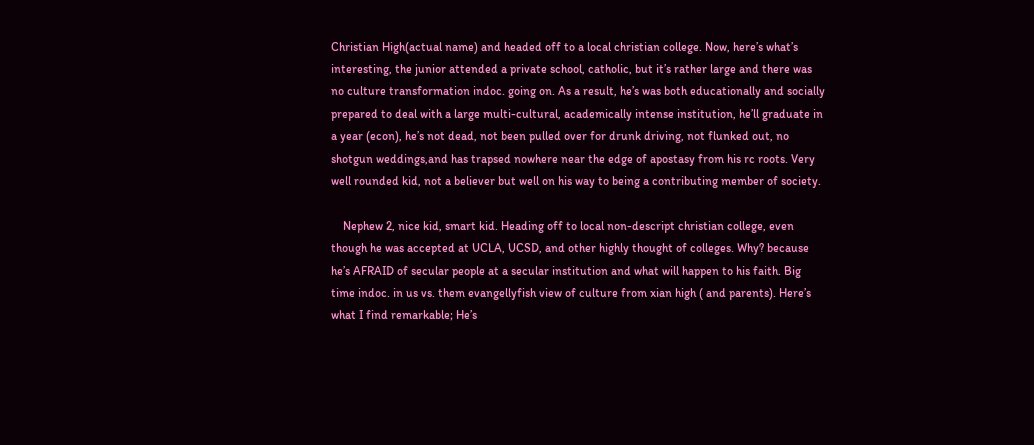Christian High(actual name) and headed off to a local christian college. Now, here’s what’s interesting, the junior attended a private school, catholic, but it’s rather large and there was no culture transformation indoc. going on. As a result, he’s was both educationally and socially prepared to deal with a large multi-cultural, academically intense institution, he’ll graduate in a year (econ), he’s not dead, not been pulled over for drunk driving, not flunked out, no shotgun weddings,and has trapsed nowhere near the edge of apostasy from his rc roots. Very well rounded kid, not a believer but well on his way to being a contributing member of society.

    Nephew 2, nice kid, smart kid. Heading off to local non-descript christian college, even though he was accepted at UCLA, UCSD, and other highly thought of colleges. Why? because he’s AFRAID of secular people at a secular institution and what will happen to his faith. Big time indoc. in us vs. them evangellyfish view of culture from xian high ( and parents). Here’s what I find remarkable; He’s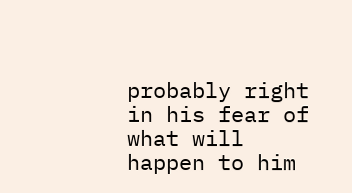probably right in his fear of what will happen to him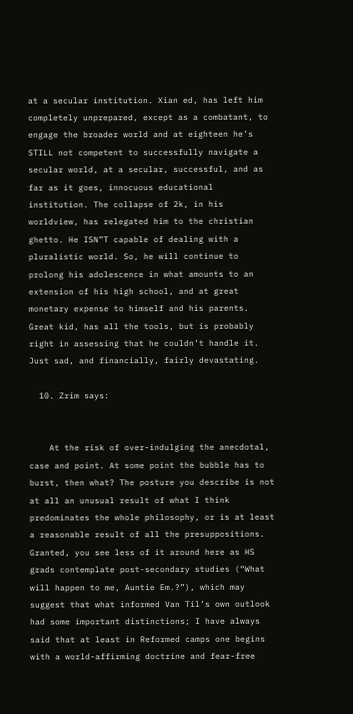at a secular institution. Xian ed, has left him completely unprepared, except as a combatant, to engage the broader world and at eighteen he’s STILL not competent to successfully navigate a secular world, at a secular, successful, and as far as it goes, innocuous educational institution. The collapse of 2k, in his worldview, has relegated him to the christian ghetto. He ISN”T capable of dealing with a pluralistic world. So, he will continue to prolong his adolescence in what amounts to an extension of his high school, and at great monetary expense to himself and his parents. Great kid, has all the tools, but is probably right in assessing that he couldn’t handle it. Just sad, and financially, fairly devastating.

  10. Zrim says:


    At the risk of over-indulging the anecdotal, case and point. At some point the bubble has to burst, then what? The posture you describe is not at all an unusual result of what I think predominates the whole philosophy, or is at least a reasonable result of all the presuppositions. Granted, you see less of it around here as HS grads contemplate post-secondary studies (“What will happen to me, Auntie Em.?”), which may suggest that what informed Van Til’s own outlook had some important distinctions; I have always said that at least in Reformed camps one begins with a world-affirming doctrine and fear-free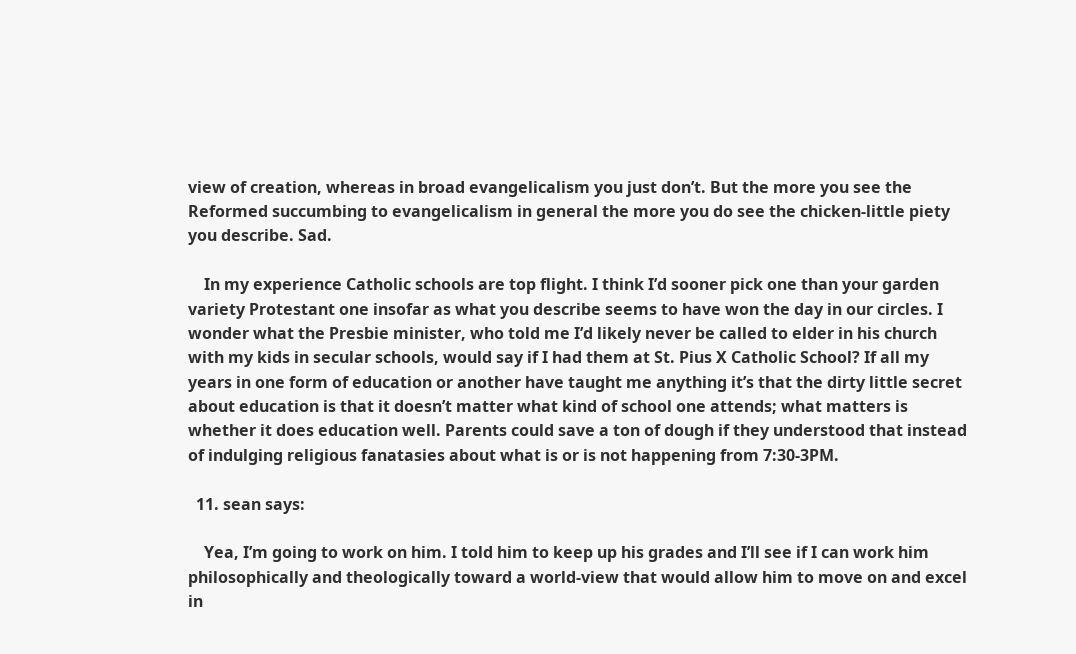view of creation, whereas in broad evangelicalism you just don’t. But the more you see the Reformed succumbing to evangelicalism in general the more you do see the chicken-little piety you describe. Sad.

    In my experience Catholic schools are top flight. I think I’d sooner pick one than your garden variety Protestant one insofar as what you describe seems to have won the day in our circles. I wonder what the Presbie minister, who told me I’d likely never be called to elder in his church with my kids in secular schools, would say if I had them at St. Pius X Catholic School? If all my years in one form of education or another have taught me anything it’s that the dirty little secret about education is that it doesn’t matter what kind of school one attends; what matters is whether it does education well. Parents could save a ton of dough if they understood that instead of indulging religious fanatasies about what is or is not happening from 7:30-3PM.

  11. sean says:

    Yea, I’m going to work on him. I told him to keep up his grades and I’ll see if I can work him philosophically and theologically toward a world-view that would allow him to move on and excel in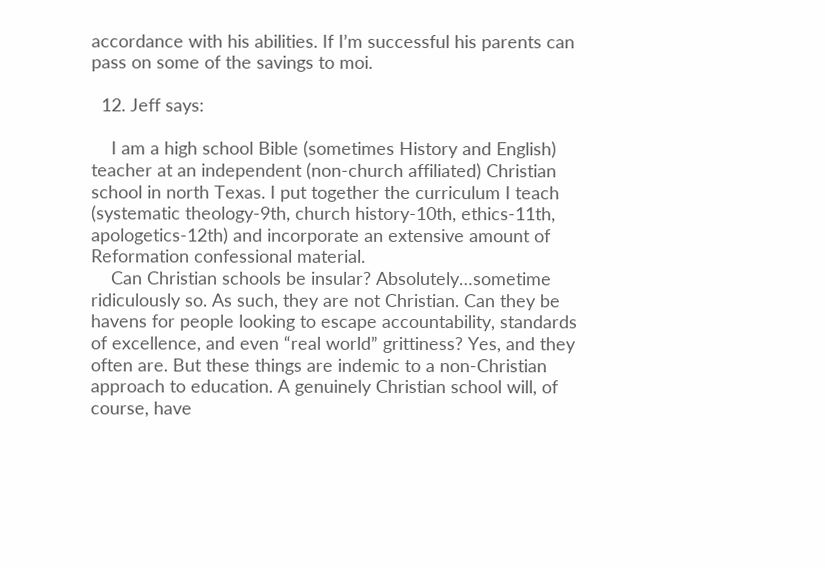accordance with his abilities. If I’m successful his parents can pass on some of the savings to moi.

  12. Jeff says:

    I am a high school Bible (sometimes History and English) teacher at an independent (non-church affiliated) Christian school in north Texas. I put together the curriculum I teach (systematic theology-9th, church history-10th, ethics-11th, apologetics-12th) and incorporate an extensive amount of Reformation confessional material.
    Can Christian schools be insular? Absolutely…sometime ridiculously so. As such, they are not Christian. Can they be havens for people looking to escape accountability, standards of excellence, and even “real world” grittiness? Yes, and they often are. But these things are indemic to a non-Christian approach to education. A genuinely Christian school will, of course, have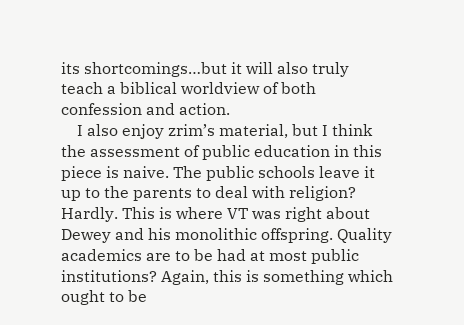its shortcomings…but it will also truly teach a biblical worldview of both confession and action.
    I also enjoy zrim’s material, but I think the assessment of public education in this piece is naive. The public schools leave it up to the parents to deal with religion? Hardly. This is where VT was right about Dewey and his monolithic offspring. Quality academics are to be had at most public institutions? Again, this is something which ought to be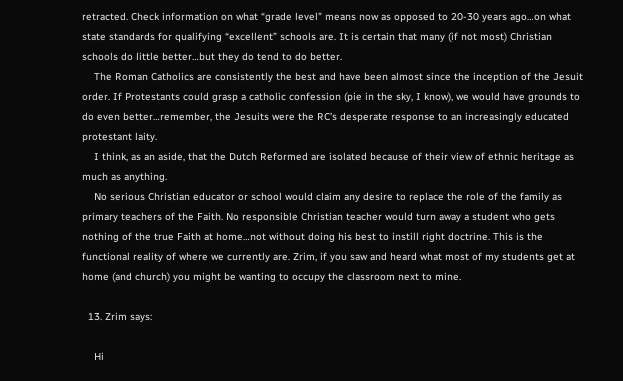retracted. Check information on what “grade level” means now as opposed to 20-30 years ago…on what state standards for qualifying “excellent” schools are. It is certain that many (if not most) Christian schools do little better…but they do tend to do better.
    The Roman Catholics are consistently the best and have been almost since the inception of the Jesuit order. If Protestants could grasp a catholic confession (pie in the sky, I know), we would have grounds to do even better…remember, the Jesuits were the RC’s desperate response to an increasingly educated protestant laity.
    I think, as an aside, that the Dutch Reformed are isolated because of their view of ethnic heritage as much as anything.
    No serious Christian educator or school would claim any desire to replace the role of the family as primary teachers of the Faith. No responsible Christian teacher would turn away a student who gets nothing of the true Faith at home…not without doing his best to instill right doctrine. This is the functional reality of where we currently are. Zrim, if you saw and heard what most of my students get at home (and church) you might be wanting to occupy the classroom next to mine.

  13. Zrim says:

    Hi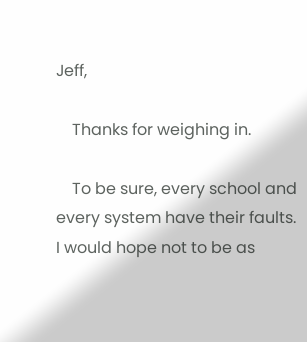Jeff,

    Thanks for weighing in.

    To be sure, every school and every system have their faults. I would hope not to be as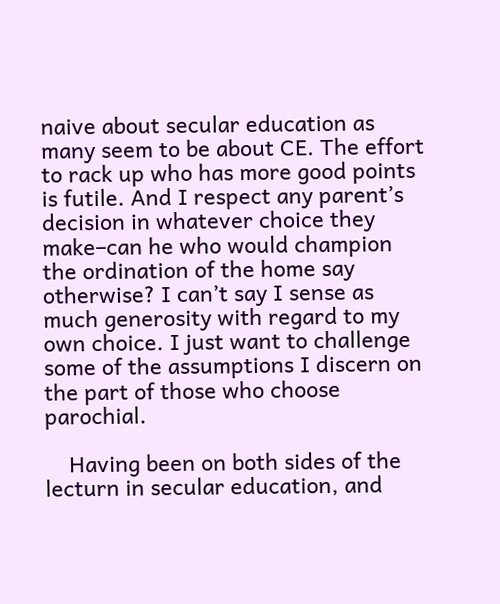naive about secular education as many seem to be about CE. The effort to rack up who has more good points is futile. And I respect any parent’s decision in whatever choice they make–can he who would champion the ordination of the home say otherwise? I can’t say I sense as much generosity with regard to my own choice. I just want to challenge some of the assumptions I discern on the part of those who choose parochial.

    Having been on both sides of the lecturn in secular education, and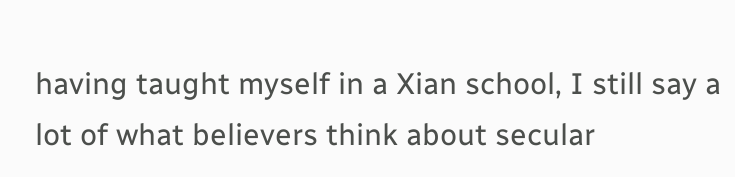having taught myself in a Xian school, I still say a lot of what believers think about secular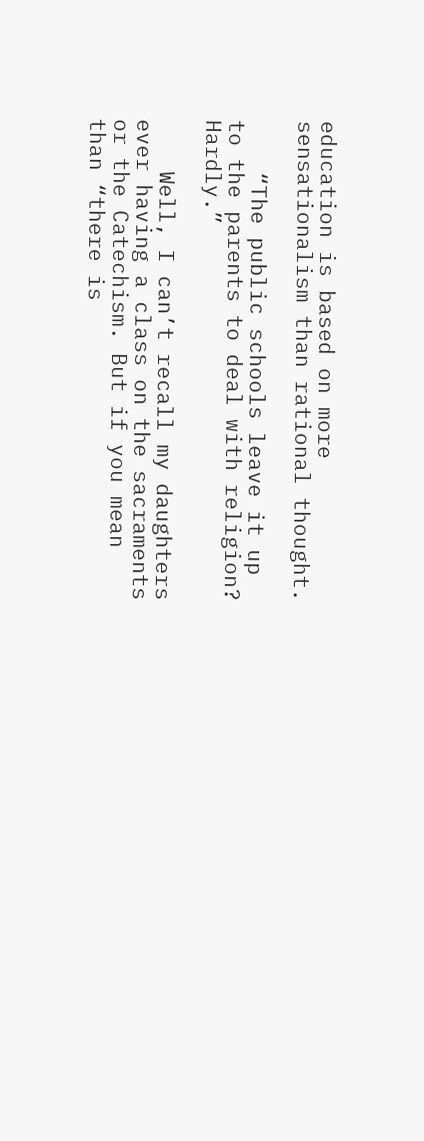education is based on more sensationalism than rational thought.

    “The public schools leave it up to the parents to deal with religion? Hardly.”

    Well, I can’t recall my daughters ever having a class on the sacraments or the Catechism. But if you mean than “there is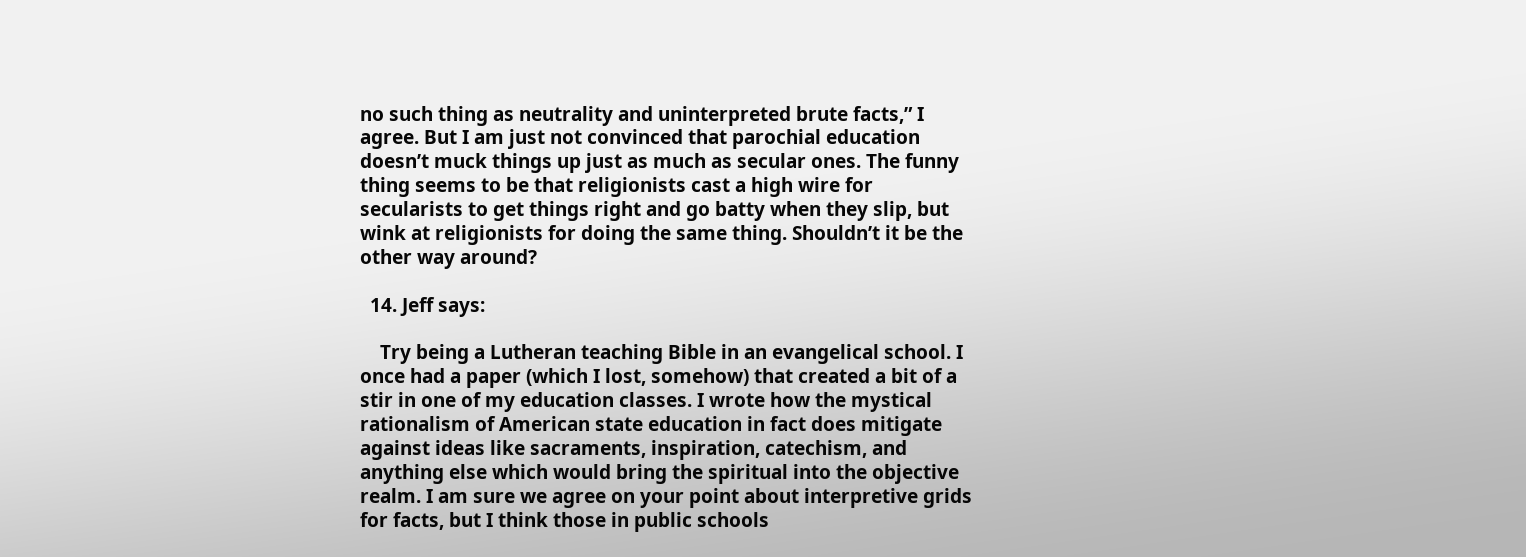no such thing as neutrality and uninterpreted brute facts,” I agree. But I am just not convinced that parochial education doesn’t muck things up just as much as secular ones. The funny thing seems to be that religionists cast a high wire for secularists to get things right and go batty when they slip, but wink at religionists for doing the same thing. Shouldn’t it be the other way around?

  14. Jeff says:

    Try being a Lutheran teaching Bible in an evangelical school. I once had a paper (which I lost, somehow) that created a bit of a stir in one of my education classes. I wrote how the mystical rationalism of American state education in fact does mitigate against ideas like sacraments, inspiration, catechism, and anything else which would bring the spiritual into the objective realm. I am sure we agree on your point about interpretive grids for facts, but I think those in public schools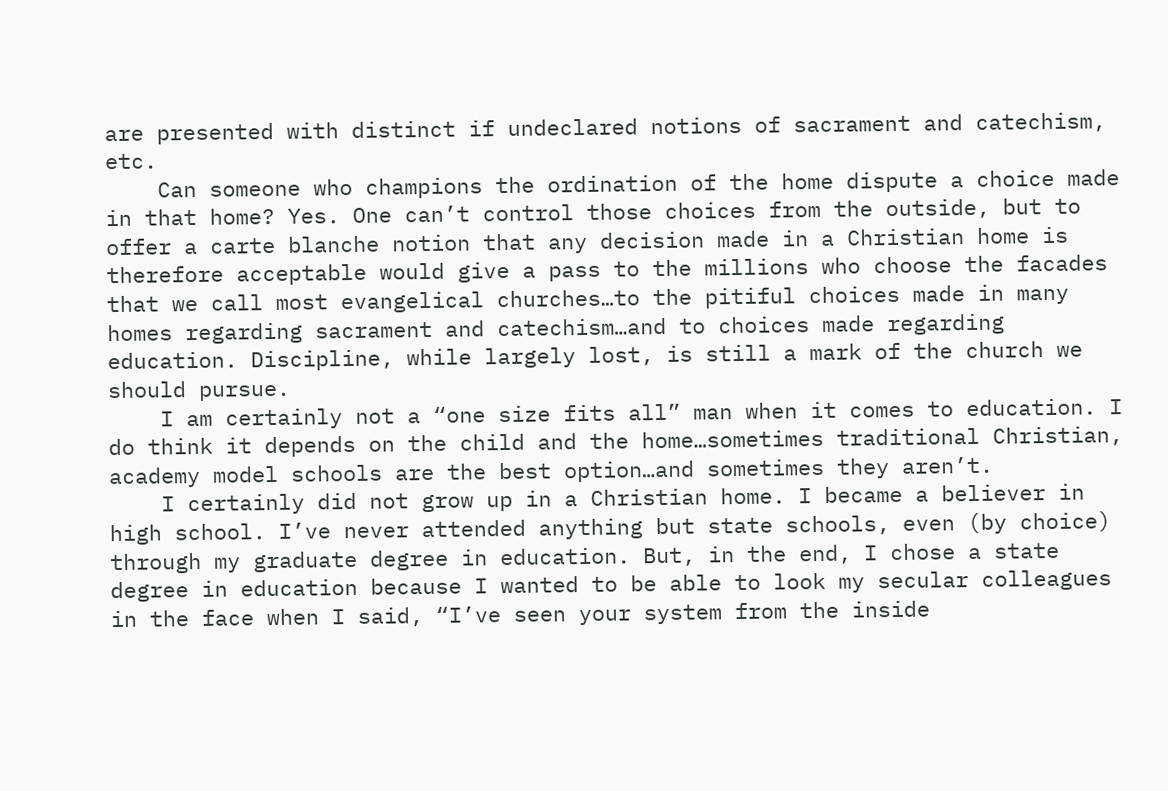are presented with distinct if undeclared notions of sacrament and catechism, etc.
    Can someone who champions the ordination of the home dispute a choice made in that home? Yes. One can’t control those choices from the outside, but to offer a carte blanche notion that any decision made in a Christian home is therefore acceptable would give a pass to the millions who choose the facades that we call most evangelical churches…to the pitiful choices made in many homes regarding sacrament and catechism…and to choices made regarding education. Discipline, while largely lost, is still a mark of the church we should pursue.
    I am certainly not a “one size fits all” man when it comes to education. I do think it depends on the child and the home…sometimes traditional Christian, academy model schools are the best option…and sometimes they aren’t.
    I certainly did not grow up in a Christian home. I became a believer in high school. I’ve never attended anything but state schools, even (by choice) through my graduate degree in education. But, in the end, I chose a state degree in education because I wanted to be able to look my secular colleagues in the face when I said, “I’ve seen your system from the inside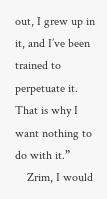out, I grew up in it, and I’ve been trained to perpetuate it. That is why I want nothing to do with it.”
    Zrim, I would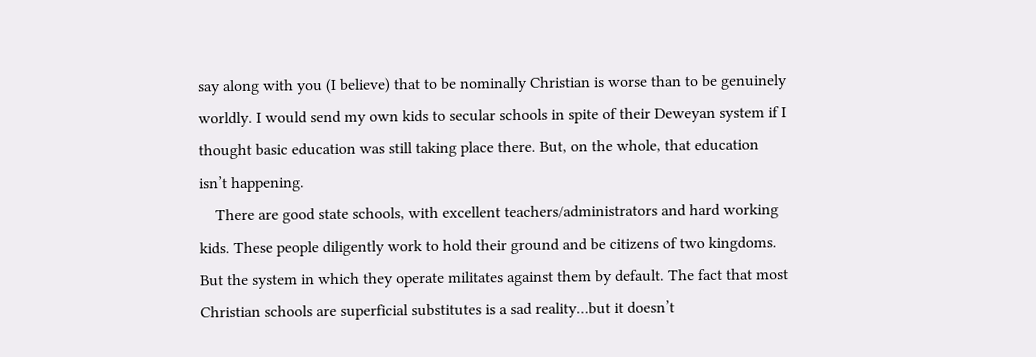say along with you (I believe) that to be nominally Christian is worse than to be genuinely worldly. I would send my own kids to secular schools in spite of their Deweyan system if I thought basic education was still taking place there. But, on the whole, that education isn’t happening.
    There are good state schools, with excellent teachers/administrators and hard working kids. These people diligently work to hold their ground and be citizens of two kingdoms. But the system in which they operate militates against them by default. The fact that most Christian schools are superficial substitutes is a sad reality…but it doesn’t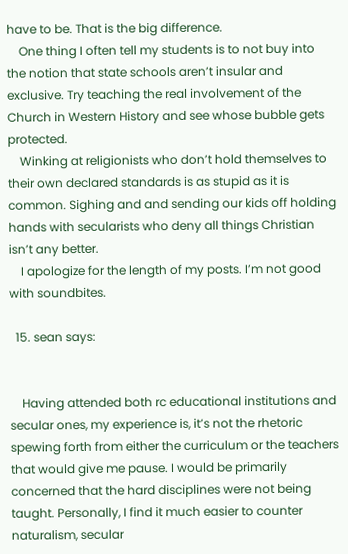have to be. That is the big difference.
    One thing I often tell my students is to not buy into the notion that state schools aren’t insular and exclusive. Try teaching the real involvement of the Church in Western History and see whose bubble gets protected.
    Winking at religionists who don’t hold themselves to their own declared standards is as stupid as it is common. Sighing and and sending our kids off holding hands with secularists who deny all things Christian isn’t any better.
    I apologize for the length of my posts. I’m not good with soundbites.

  15. sean says:


    Having attended both rc educational institutions and secular ones, my experience is, it’s not the rhetoric spewing forth from either the curriculum or the teachers that would give me pause. I would be primarily concerned that the hard disciplines were not being taught. Personally, I find it much easier to counter naturalism, secular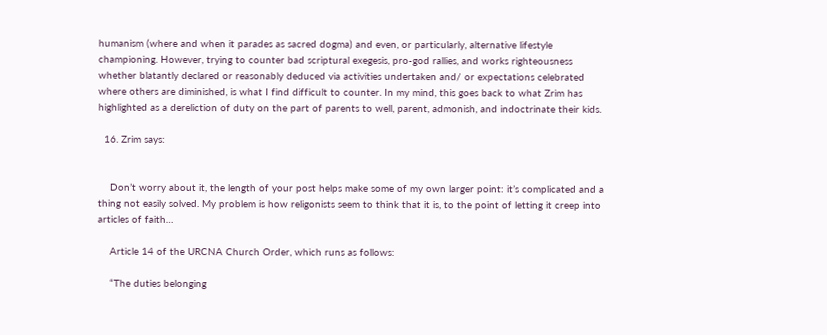humanism (where and when it parades as sacred dogma) and even, or particularly, alternative lifestyle championing. However, trying to counter bad scriptural exegesis, pro-god rallies, and works righteousness whether blatantly declared or reasonably deduced via activities undertaken and/ or expectations celebrated where others are diminished, is what I find difficult to counter. In my mind, this goes back to what Zrim has highlighted as a dereliction of duty on the part of parents to well, parent, admonish, and indoctrinate their kids.

  16. Zrim says:


    Don’t worry about it, the length of your post helps make some of my own larger point: it’s complicated and a thing not easily solved. My problem is how religonists seem to think that it is, to the point of letting it creep into articles of faith…

    Article 14 of the URCNA Church Order, which runs as follows:

    “The duties belonging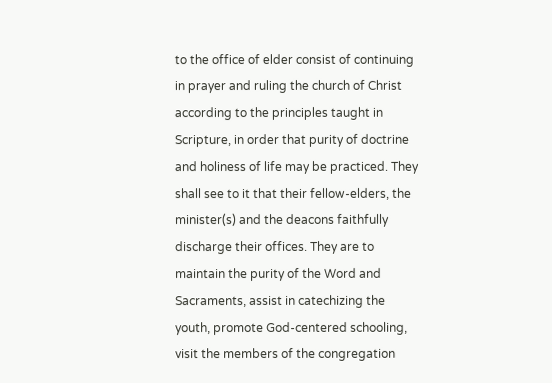to the office of elder consist of continuing in prayer and ruling the church of Christ according to the principles taught in Scripture, in order that purity of doctrine and holiness of life may be practiced. They shall see to it that their fellow-elders, the minister(s) and the deacons faithfully discharge their offices. They are to maintain the purity of the Word and Sacraments, assist in catechizing the youth, promote God-centered schooling, visit the members of the congregation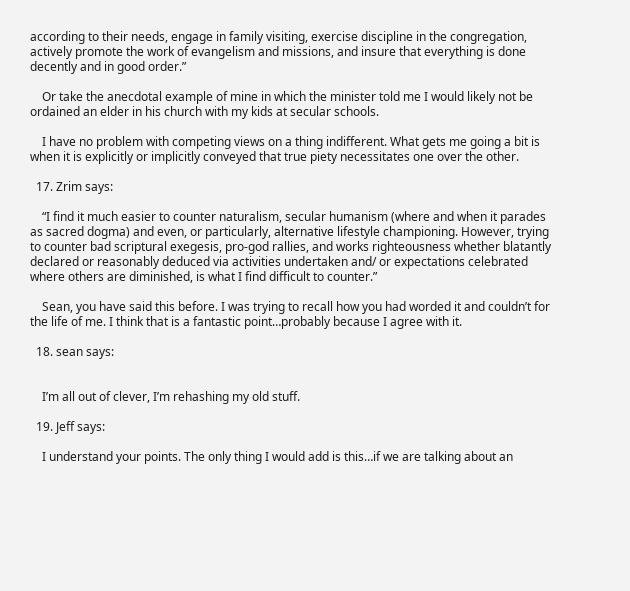according to their needs, engage in family visiting, exercise discipline in the congregation, actively promote the work of evangelism and missions, and insure that everything is done decently and in good order.”

    Or take the anecdotal example of mine in which the minister told me I would likely not be ordained an elder in his church with my kids at secular schools.

    I have no problem with competing views on a thing indifferent. What gets me going a bit is when it is explicitly or implicitly conveyed that true piety necessitates one over the other.

  17. Zrim says:

    “I find it much easier to counter naturalism, secular humanism (where and when it parades as sacred dogma) and even, or particularly, alternative lifestyle championing. However, trying to counter bad scriptural exegesis, pro-god rallies, and works righteousness whether blatantly declared or reasonably deduced via activities undertaken and/ or expectations celebrated where others are diminished, is what I find difficult to counter.”

    Sean, you have said this before. I was trying to recall how you had worded it and couldn’t for the life of me. I think that is a fantastic point…probably because I agree with it.

  18. sean says:


    I’m all out of clever, I’m rehashing my old stuff.

  19. Jeff says:

    I understand your points. The only thing I would add is this…if we are talking about an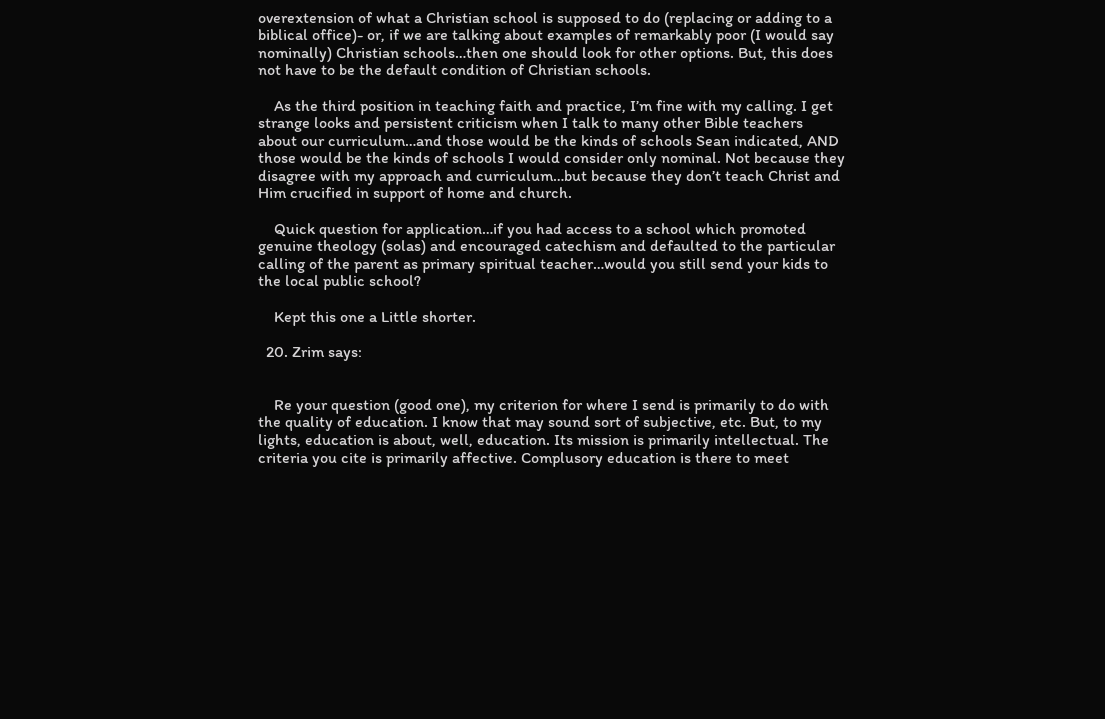overextension of what a Christian school is supposed to do (replacing or adding to a biblical office)- or, if we are talking about examples of remarkably poor (I would say nominally) Christian schools…then one should look for other options. But, this does not have to be the default condition of Christian schools.

    As the third position in teaching faith and practice, I’m fine with my calling. I get strange looks and persistent criticism when I talk to many other Bible teachers about our curriculum…and those would be the kinds of schools Sean indicated, AND those would be the kinds of schools I would consider only nominal. Not because they disagree with my approach and curriculum…but because they don’t teach Christ and Him crucified in support of home and church.

    Quick question for application…if you had access to a school which promoted genuine theology (solas) and encouraged catechism and defaulted to the particular calling of the parent as primary spiritual teacher…would you still send your kids to the local public school?

    Kept this one a Little shorter.

  20. Zrim says:


    Re your question (good one), my criterion for where I send is primarily to do with the quality of education. I know that may sound sort of subjective, etc. But, to my lights, education is about, well, education. Its mission is primarily intellectual. The criteria you cite is primarily affective. Complusory education is there to meet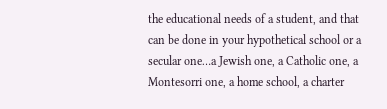the educational needs of a student, and that can be done in your hypothetical school or a secular one…a Jewish one, a Catholic one, a Montesorri one, a home school, a charter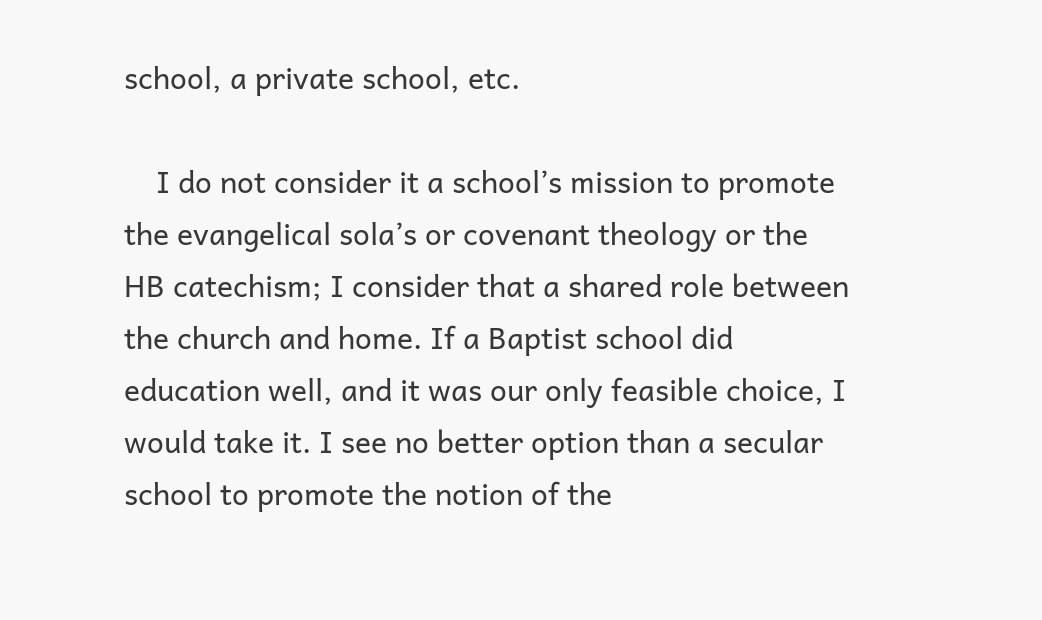school, a private school, etc.

    I do not consider it a school’s mission to promote the evangelical sola’s or covenant theology or the HB catechism; I consider that a shared role between the church and home. If a Baptist school did education well, and it was our only feasible choice, I would take it. I see no better option than a secular school to promote the notion of the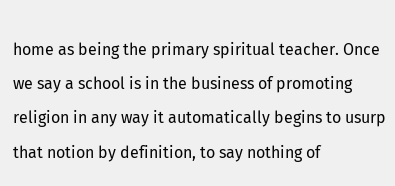home as being the primary spiritual teacher. Once we say a school is in the business of promoting religion in any way it automatically begins to usurp that notion by definition, to say nothing of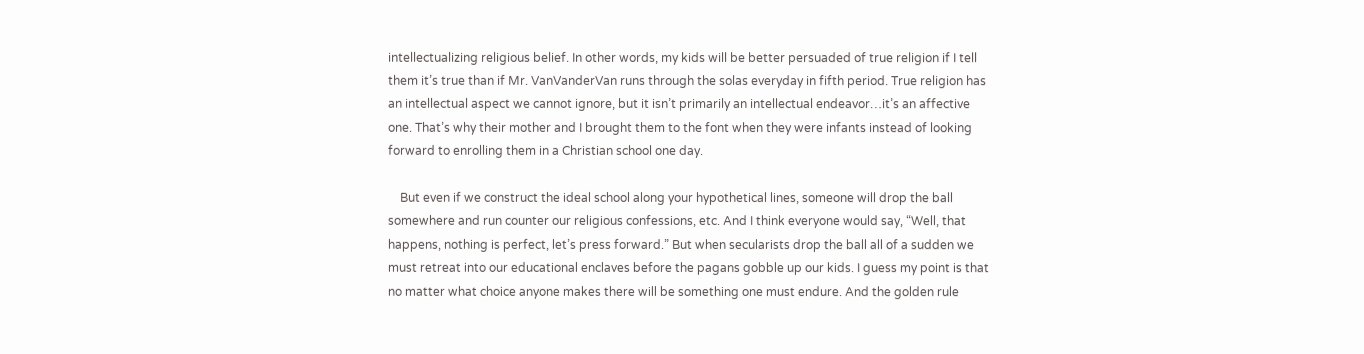intellectualizing religious belief. In other words, my kids will be better persuaded of true religion if I tell them it’s true than if Mr. VanVanderVan runs through the solas everyday in fifth period. True religion has an intellectual aspect we cannot ignore, but it isn’t primarily an intellectual endeavor…it’s an affective one. That’s why their mother and I brought them to the font when they were infants instead of looking forward to enrolling them in a Christian school one day.

    But even if we construct the ideal school along your hypothetical lines, someone will drop the ball somewhere and run counter our religious confessions, etc. And I think everyone would say, “Well, that happens, nothing is perfect, let’s press forward.” But when secularists drop the ball all of a sudden we must retreat into our educational enclaves before the pagans gobble up our kids. I guess my point is that no matter what choice anyone makes there will be something one must endure. And the golden rule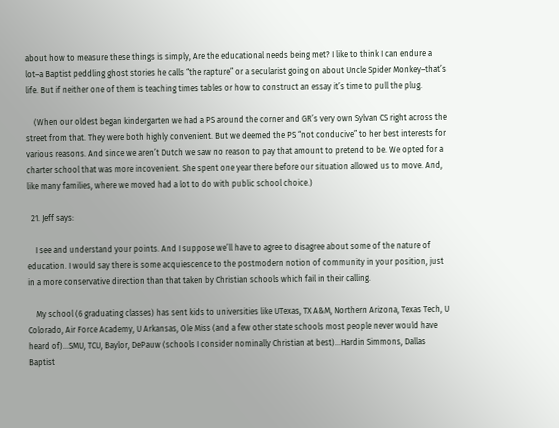about how to measure these things is simply, Are the educational needs being met? I like to think I can endure a lot–a Baptist peddling ghost stories he calls “the rapture” or a secularist going on about Uncle Spider Monkey–that’s life. But if neither one of them is teaching times tables or how to construct an essay it’s time to pull the plug.

    (When our oldest began kindergarten we had a PS around the corner and GR’s very own Sylvan CS right across the street from that. They were both highly convenient. But we deemed the PS “not conducive” to her best interests for various reasons. And since we aren’t Dutch we saw no reason to pay that amount to pretend to be. We opted for a charter school that was more incovenient. She spent one year there before our situation allowed us to move. And, like many families, where we moved had a lot to do with public school choice.)

  21. Jeff says:

    I see and understand your points. And I suppose we’ll have to agree to disagree about some of the nature of education. I would say there is some acquiescence to the postmodern notion of community in your position, just in a more conservative direction than that taken by Christian schools which fail in their calling.

    My school (6 graduating classes) has sent kids to universities like UTexas, TX A&M, Northern Arizona, Texas Tech, U Colorado, Air Force Academy, U Arkansas, Ole Miss (and a few other state schools most people never would have heard of)…SMU, TCU, Baylor, DePauw (schools I consider nominally Christian at best)…Hardin Simmons, Dallas Baptist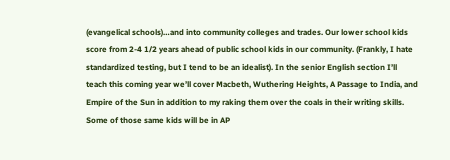(evangelical schools)…and into community colleges and trades. Our lower school kids score from 2-4 1/2 years ahead of public school kids in our community. (Frankly, I hate standardized testing, but I tend to be an idealist). In the senior English section I’ll teach this coming year we’ll cover Macbeth, Wuthering Heights, A Passage to India, and Empire of the Sun in addition to my raking them over the coals in their writing skills. Some of those same kids will be in AP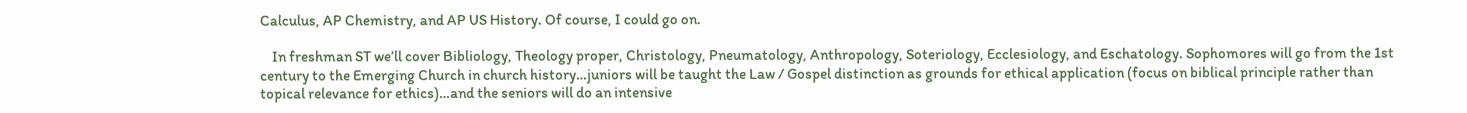Calculus, AP Chemistry, and AP US History. Of course, I could go on.

    In freshman ST we’ll cover Bibliology, Theology proper, Christology, Pneumatology, Anthropology, Soteriology, Ecclesiology, and Eschatology. Sophomores will go from the 1st century to the Emerging Church in church history…juniors will be taught the Law / Gospel distinction as grounds for ethical application (focus on biblical principle rather than topical relevance for ethics)…and the seniors will do an intensive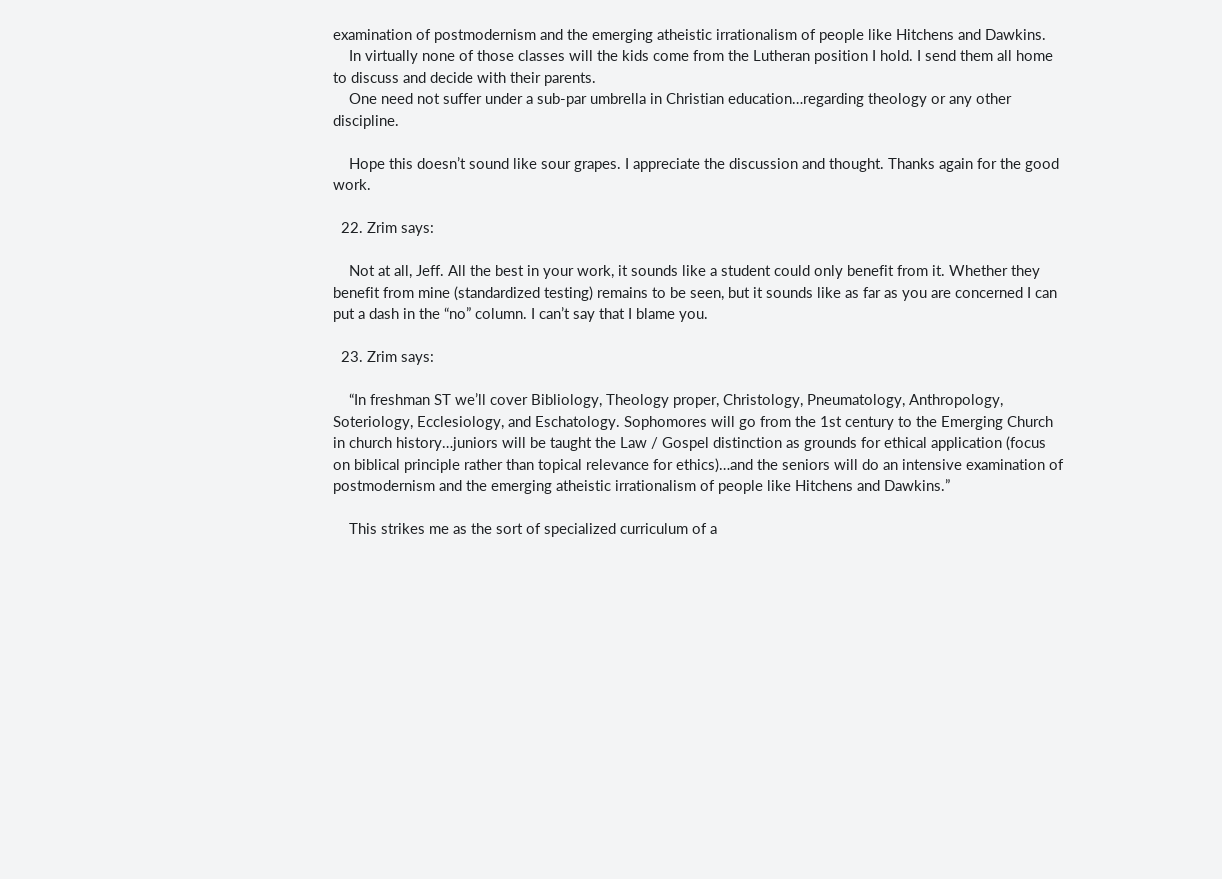examination of postmodernism and the emerging atheistic irrationalism of people like Hitchens and Dawkins.
    In virtually none of those classes will the kids come from the Lutheran position I hold. I send them all home to discuss and decide with their parents.
    One need not suffer under a sub-par umbrella in Christian education…regarding theology or any other discipline.

    Hope this doesn’t sound like sour grapes. I appreciate the discussion and thought. Thanks again for the good work.

  22. Zrim says:

    Not at all, Jeff. All the best in your work, it sounds like a student could only benefit from it. Whether they benefit from mine (standardized testing) remains to be seen, but it sounds like as far as you are concerned I can put a dash in the “no” column. I can’t say that I blame you.

  23. Zrim says:

    “In freshman ST we’ll cover Bibliology, Theology proper, Christology, Pneumatology, Anthropology, Soteriology, Ecclesiology, and Eschatology. Sophomores will go from the 1st century to the Emerging Church in church history…juniors will be taught the Law / Gospel distinction as grounds for ethical application (focus on biblical principle rather than topical relevance for ethics)…and the seniors will do an intensive examination of postmodernism and the emerging atheistic irrationalism of people like Hitchens and Dawkins.”

    This strikes me as the sort of specialized curriculum of a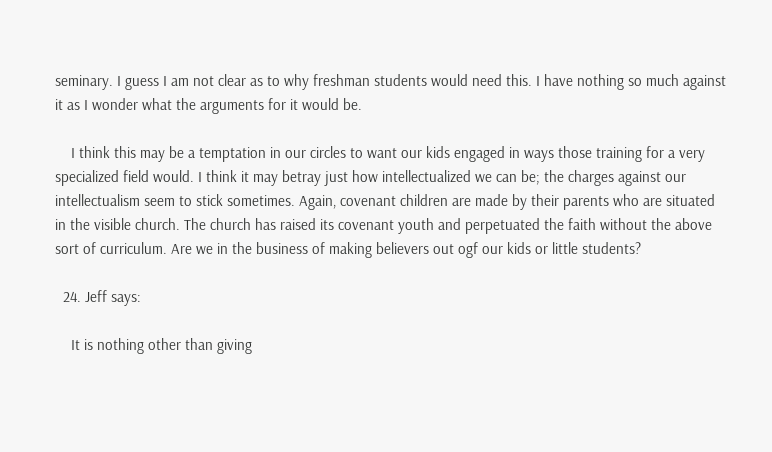seminary. I guess I am not clear as to why freshman students would need this. I have nothing so much against it as I wonder what the arguments for it would be.

    I think this may be a temptation in our circles to want our kids engaged in ways those training for a very specialized field would. I think it may betray just how intellectualized we can be; the charges against our intellectualism seem to stick sometimes. Again, covenant children are made by their parents who are situated in the visible church. The church has raised its covenant youth and perpetuated the faith without the above sort of curriculum. Are we in the business of making believers out ogf our kids or little students?

  24. Jeff says:

    It is nothing other than giving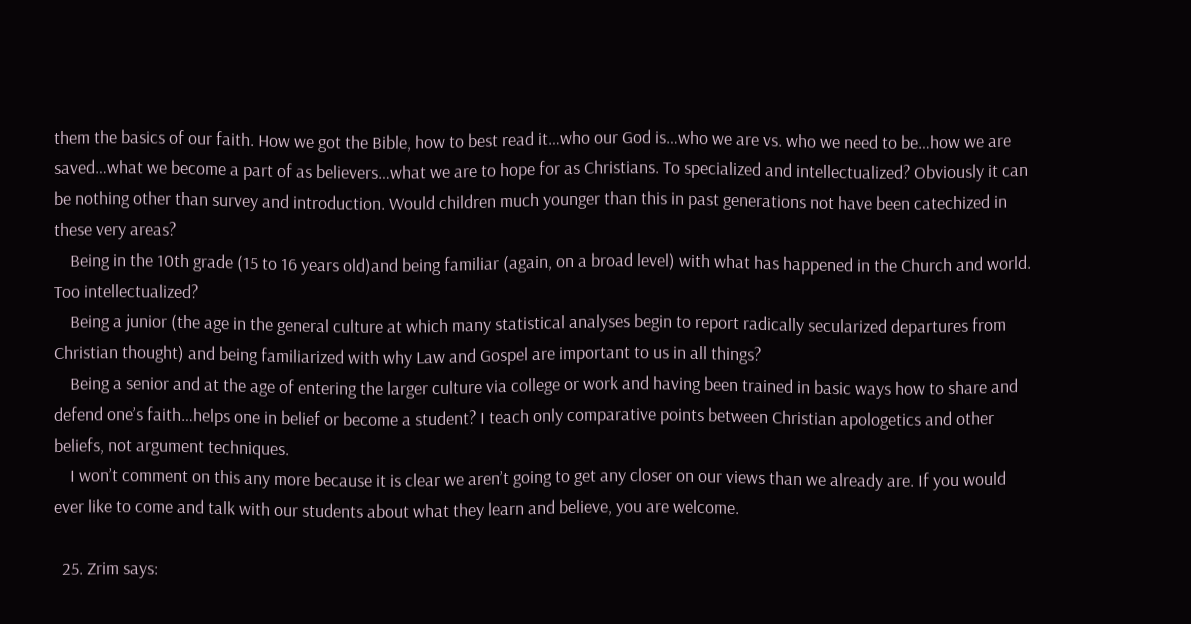them the basics of our faith. How we got the Bible, how to best read it…who our God is…who we are vs. who we need to be…how we are saved…what we become a part of as believers…what we are to hope for as Christians. To specialized and intellectualized? Obviously it can be nothing other than survey and introduction. Would children much younger than this in past generations not have been catechized in these very areas?
    Being in the 10th grade (15 to 16 years old)and being familiar (again, on a broad level) with what has happened in the Church and world. Too intellectualized?
    Being a junior (the age in the general culture at which many statistical analyses begin to report radically secularized departures from Christian thought) and being familiarized with why Law and Gospel are important to us in all things?
    Being a senior and at the age of entering the larger culture via college or work and having been trained in basic ways how to share and defend one’s faith…helps one in belief or become a student? I teach only comparative points between Christian apologetics and other beliefs, not argument techniques.
    I won’t comment on this any more because it is clear we aren’t going to get any closer on our views than we already are. If you would ever like to come and talk with our students about what they learn and believe, you are welcome.

  25. Zrim says: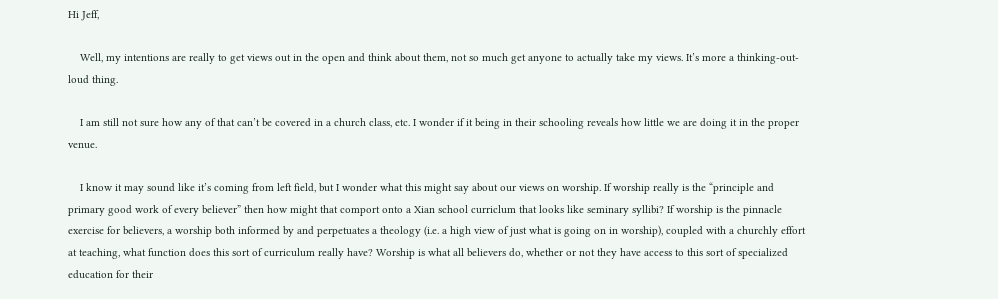Hi Jeff,

    Well, my intentions are really to get views out in the open and think about them, not so much get anyone to actually take my views. It’s more a thinking-out-loud thing.

    I am still not sure how any of that can’t be covered in a church class, etc. I wonder if it being in their schooling reveals how little we are doing it in the proper venue.

    I know it may sound like it’s coming from left field, but I wonder what this might say about our views on worship. If worship really is the “principle and primary good work of every believer” then how might that comport onto a Xian school curriclum that looks like seminary syllibi? If worship is the pinnacle exercise for believers, a worship both informed by and perpetuates a theology (i.e. a high view of just what is going on in worship), coupled with a churchly effort at teaching, what function does this sort of curriculum really have? Worship is what all believers do, whether or not they have access to this sort of specialized education for their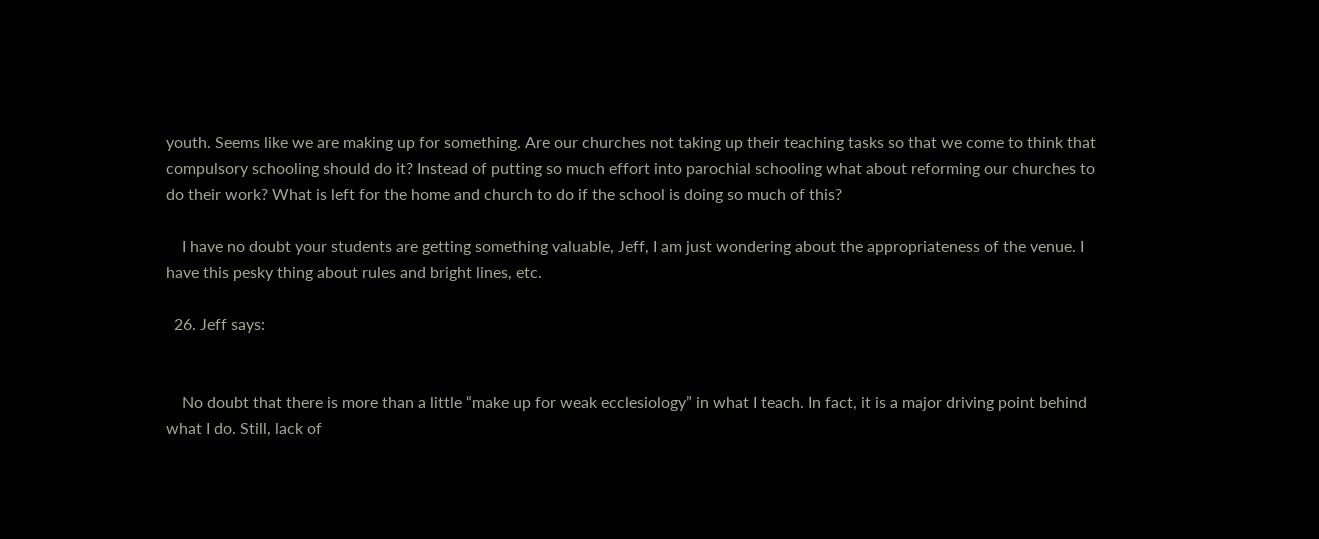youth. Seems like we are making up for something. Are our churches not taking up their teaching tasks so that we come to think that compulsory schooling should do it? Instead of putting so much effort into parochial schooling what about reforming our churches to do their work? What is left for the home and church to do if the school is doing so much of this?

    I have no doubt your students are getting something valuable, Jeff, I am just wondering about the appropriateness of the venue. I have this pesky thing about rules and bright lines, etc.

  26. Jeff says:


    No doubt that there is more than a little “make up for weak ecclesiology” in what I teach. In fact, it is a major driving point behind what I do. Still, lack of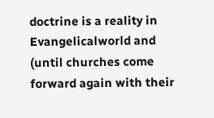doctrine is a reality in Evangelicalworld and (until churches come forward again with their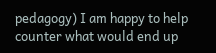pedagogy) I am happy to help counter what would end up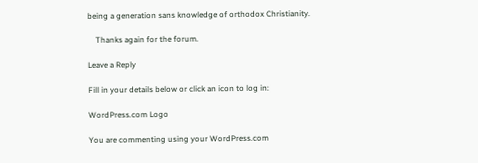being a generation sans knowledge of orthodox Christianity.

    Thanks again for the forum.

Leave a Reply

Fill in your details below or click an icon to log in:

WordPress.com Logo

You are commenting using your WordPress.com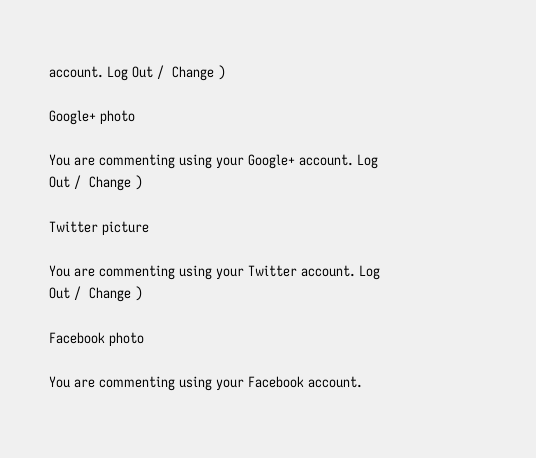account. Log Out /  Change )

Google+ photo

You are commenting using your Google+ account. Log Out /  Change )

Twitter picture

You are commenting using your Twitter account. Log Out /  Change )

Facebook photo

You are commenting using your Facebook account.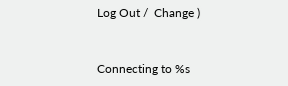Log Out /  Change )


Connecting to %s